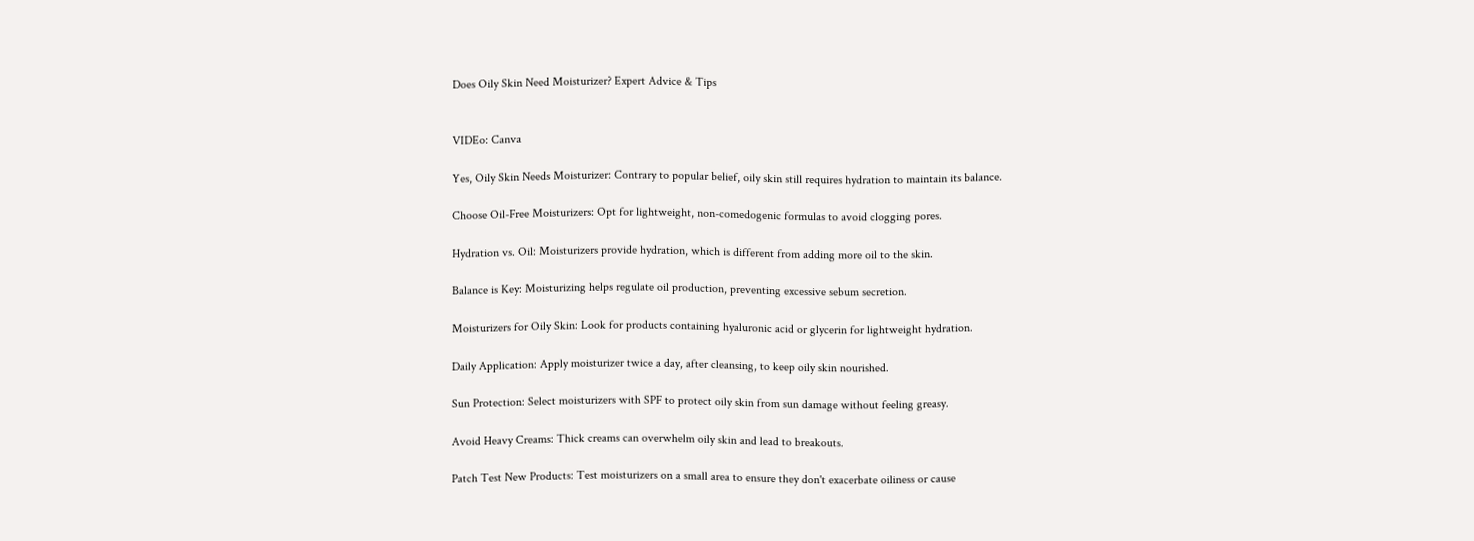Does Oily Skin Need Moisturizer? Expert Advice & Tips


VIDEo: Canva

Yes, Oily Skin Needs Moisturizer: Contrary to popular belief, oily skin still requires hydration to maintain its balance.

Choose Oil-Free Moisturizers: Opt for lightweight, non-comedogenic formulas to avoid clogging pores.

Hydration vs. Oil: Moisturizers provide hydration, which is different from adding more oil to the skin.

Balance is Key: Moisturizing helps regulate oil production, preventing excessive sebum secretion.

Moisturizers for Oily Skin: Look for products containing hyaluronic acid or glycerin for lightweight hydration.

Daily Application: Apply moisturizer twice a day, after cleansing, to keep oily skin nourished.

Sun Protection: Select moisturizers with SPF to protect oily skin from sun damage without feeling greasy.

Avoid Heavy Creams: Thick creams can overwhelm oily skin and lead to breakouts.

Patch Test New Products: Test moisturizers on a small area to ensure they don't exacerbate oiliness or cause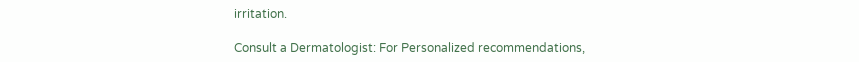irritation.

Consult a Dermatologist: For Personalized recommendations,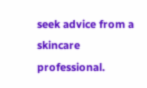seek advice from a skincare professional.